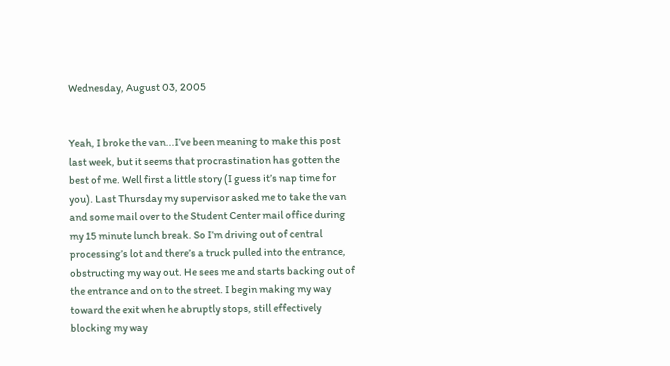Wednesday, August 03, 2005


Yeah, I broke the van...I’ve been meaning to make this post last week, but it seems that procrastination has gotten the best of me. Well first a little story (I guess it’s nap time for you). Last Thursday my supervisor asked me to take the van and some mail over to the Student Center mail office during my 15 minute lunch break. So I’m driving out of central processing’s lot and there’s a truck pulled into the entrance, obstructing my way out. He sees me and starts backing out of the entrance and on to the street. I begin making my way toward the exit when he abruptly stops, still effectively blocking my way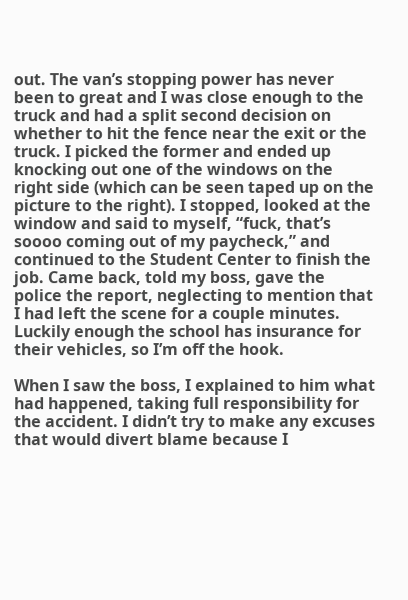out. The van’s stopping power has never been to great and I was close enough to the truck and had a split second decision on whether to hit the fence near the exit or the truck. I picked the former and ended up knocking out one of the windows on the right side (which can be seen taped up on the picture to the right). I stopped, looked at the window and said to myself, “fuck, that’s soooo coming out of my paycheck,” and continued to the Student Center to finish the job. Came back, told my boss, gave the police the report, neglecting to mention that I had left the scene for a couple minutes. Luckily enough the school has insurance for their vehicles, so I’m off the hook.

When I saw the boss, I explained to him what had happened, taking full responsibility for the accident. I didn’t try to make any excuses that would divert blame because I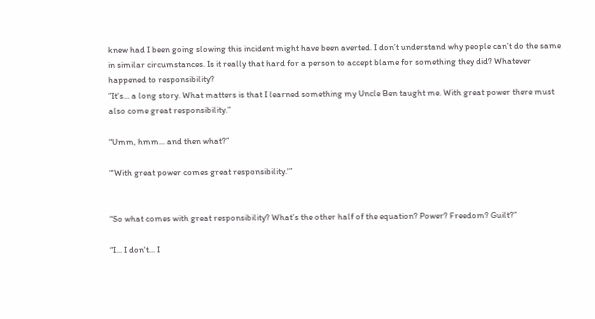knew had I been going slowing this incident might have been averted. I don’t understand why people can’t do the same in similar circumstances. Is it really that hard for a person to accept blame for something they did? Whatever happened to responsibility?
”It's... a long story. What matters is that I learned something my Uncle Ben taught me. With great power there must also come great responsibility.”

“Umm, hmm... and then what?”

“'With great power comes great responsibility.'”


“So what comes with great responsibility? What's the other half of the equation? Power? Freedom? Guilt?”

“I... I don't... I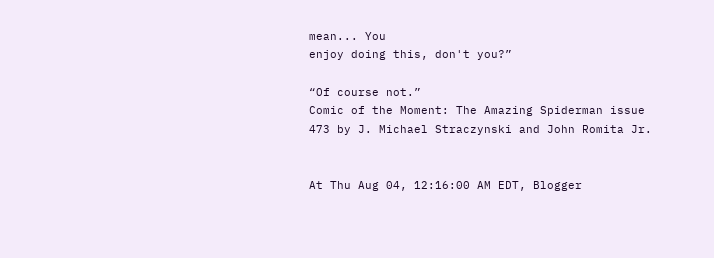mean... You
enjoy doing this, don't you?”

“Of course not.”
Comic of the Moment: The Amazing Spiderman issue 473 by J. Michael Straczynski and John Romita Jr.


At Thu Aug 04, 12:16:00 AM EDT, Blogger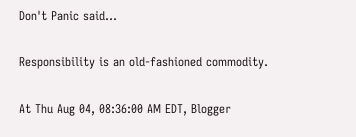Don't Panic said...

Responsibility is an old-fashioned commodity.

At Thu Aug 04, 08:36:00 AM EDT, Blogger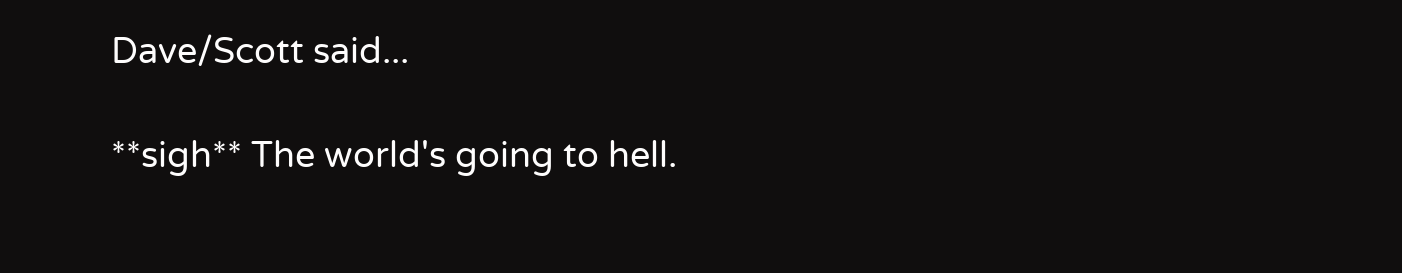Dave/Scott said...

**sigh** The world's going to hell.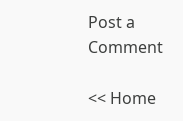Post a Comment

<< Home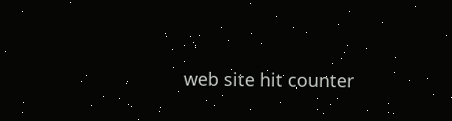web site hit counter